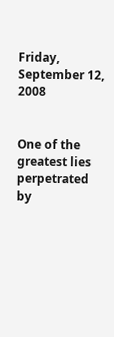Friday, September 12, 2008


One of the greatest lies perpetrated by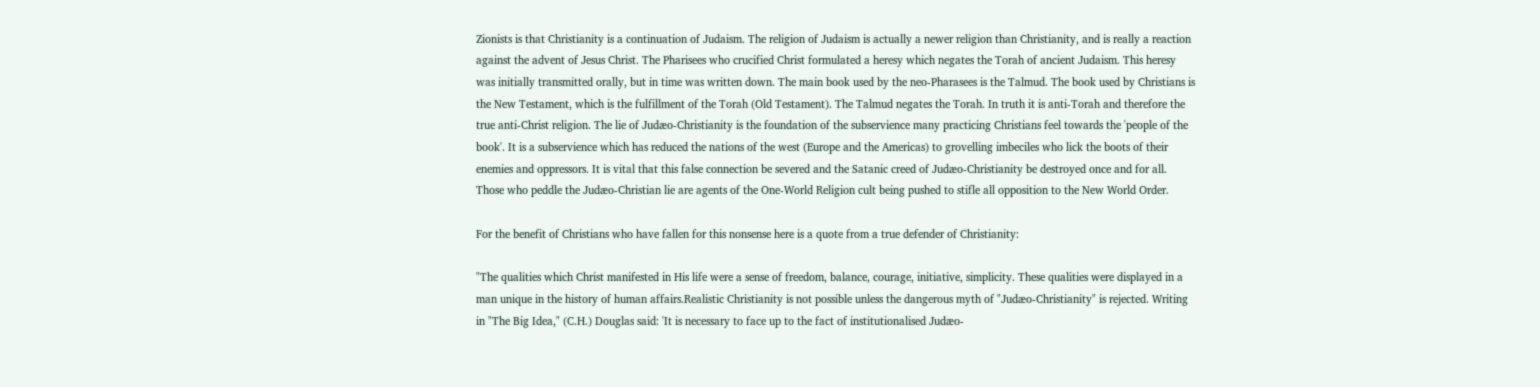Zionists is that Christianity is a continuation of Judaism. The religion of Judaism is actually a newer religion than Christianity, and is really a reaction against the advent of Jesus Christ. The Pharisees who crucified Christ formulated a heresy which negates the Torah of ancient Judaism. This heresy was initially transmitted orally, but in time was written down. The main book used by the neo-Pharasees is the Talmud. The book used by Christians is the New Testament, which is the fulfillment of the Torah (Old Testament). The Talmud negates the Torah. In truth it is anti-Torah and therefore the true anti-Christ religion. The lie of Judæo-Christianity is the foundation of the subservience many practicing Christians feel towards the 'people of the book'. It is a subservience which has reduced the nations of the west (Europe and the Americas) to grovelling imbeciles who lick the boots of their enemies and oppressors. It is vital that this false connection be severed and the Satanic creed of Judæo-Christianity be destroyed once and for all. Those who peddle the Judæo-Christian lie are agents of the One-World Religion cult being pushed to stifle all opposition to the New World Order.

For the benefit of Christians who have fallen for this nonsense here is a quote from a true defender of Christianity:

"The qualities which Christ manifested in His life were a sense of freedom, balance, courage, initiative, simplicity. These qualities were displayed in a man unique in the history of human affairs.Realistic Christianity is not possible unless the dangerous myth of "Judæo-Christianity" is rejected. Writing in "The Big Idea," (C.H.) Douglas said: 'It is necessary to face up to the fact of institutionalised Judæo-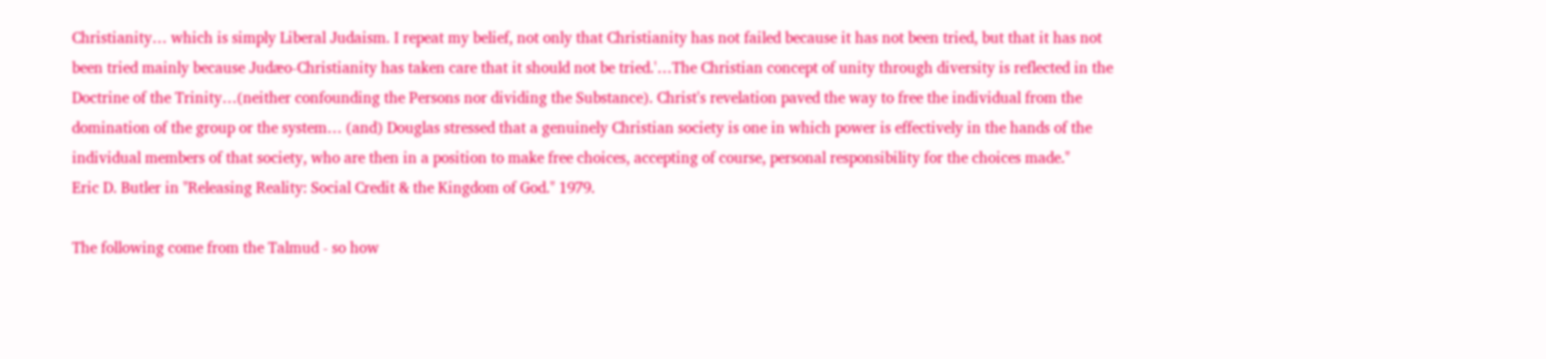Christianity… which is simply Liberal Judaism. I repeat my belief, not only that Christianity has not failed because it has not been tried, but that it has not been tried mainly because Judæo-Christianity has taken care that it should not be tried.'…The Christian concept of unity through diversity is reflected in the Doctrine of the Trinity…(neither confounding the Persons nor dividing the Substance). Christ's revelation paved the way to free the individual from the domination of the group or the system… (and) Douglas stressed that a genuinely Christian society is one in which power is effectively in the hands of the individual members of that society, who are then in a position to make free choices, accepting of course, personal responsibility for the choices made."
Eric D. Butler in "Releasing Reality: Social Credit & the Kingdom of God." 1979.

The following come from the Talmud - so how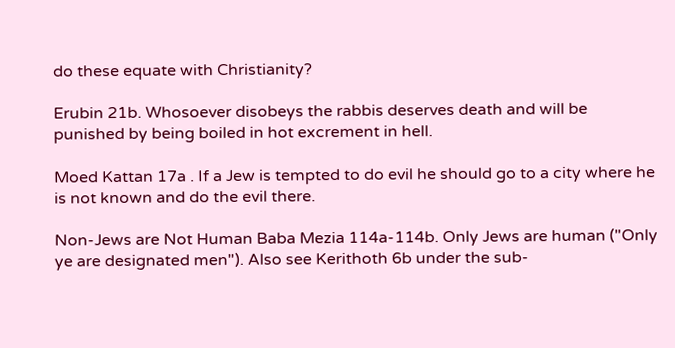do these equate with Christianity?

Erubin 21b. Whosoever disobeys the rabbis deserves death and will be punished by being boiled in hot excrement in hell.

Moed Kattan 17a . If a Jew is tempted to do evil he should go to a city where he is not known and do the evil there.

Non-Jews are Not Human Baba Mezia 114a-114b. Only Jews are human ("Only ye are designated men"). Also see Kerithoth 6b under the sub-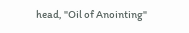head, "Oil of Anointing"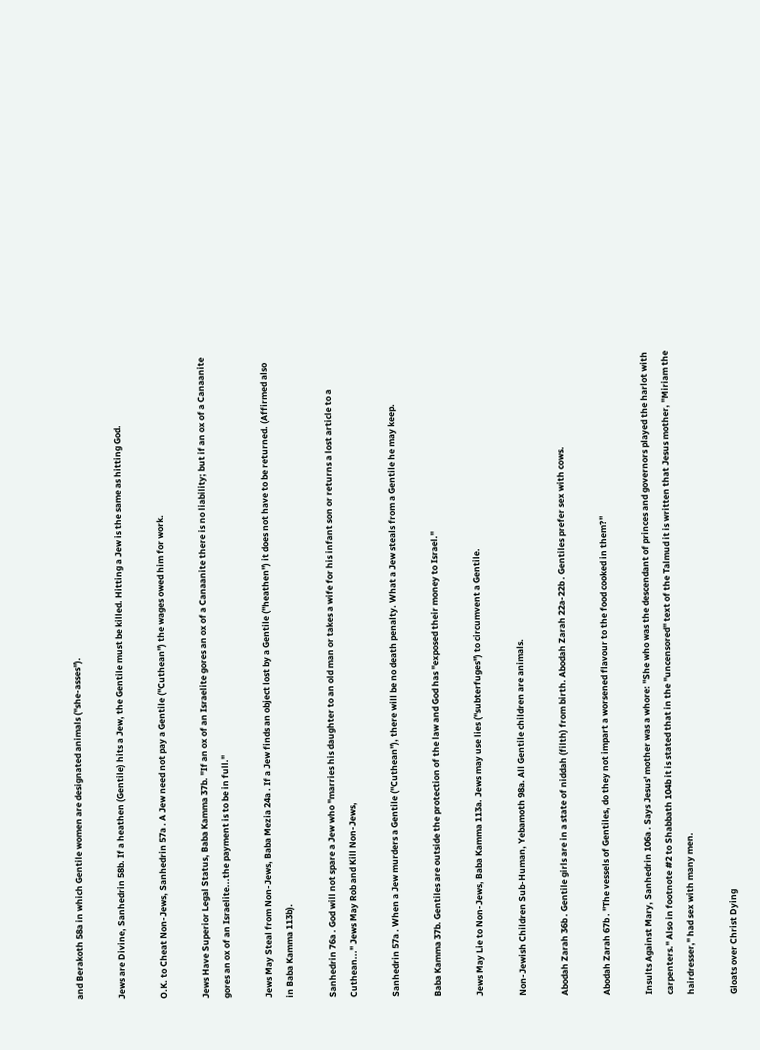and Berakoth 58a in which Gentile women are designated animals ("she-asses").

Jews are Divine, Sanhedrin 58b. If a heathen (Gentile) hits a Jew, the Gentile must be killed. Hitting a Jew is the same as hitting God.

O.K. to Cheat Non-Jews, Sanhedrin 57a . A Jew need not pay a Gentile ("Cuthean") the wages owed him for work.

Jews Have Superior Legal Status, Baba Kamma 37b. "If an ox of an Israelite gores an ox of a Canaanite there is no liability; but if an ox of a Canaanite gores an ox of an Israelite...the payment is to be in full."

Jews May Steal from Non-Jews, Baba Mezia 24a . If a Jew finds an object lost by a Gentile ("heathen") it does not have to be returned. (Affirmed also in Baba Kamma 113b).

Sanhedrin 76a . God will not spare a Jew who "marries his daughter to an old man or takes a wife for his infant son or returns a lost article to a Cuthean..." Jews May Rob and Kill Non-Jews,

Sanhedrin 57a . When a Jew murders a Gentile ("Cuthean"), there will be no death penalty. What a Jew steals from a Gentile he may keep.

Baba Kamma 37b. Gentiles are outside the protection of the law and God has "exposed their money to Israel."

Jews May Lie to Non-Jews, Baba Kamma 113a. Jews may use lies ("subterfuges") to circumvent a Gentile.

Non-Jewish Children Sub-Human, Yebamoth 98a. All Gentile children are animals.

Abodah Zarah 36b . Gentile girls are in a state of niddah (filth) from birth. Abodah Zarah 22a-22b . Gentiles prefer sex with cows.

Abodah Zarah 67b . "The vessels of Gentiles, do they not impart a worsened flavour to the food cooked in them?"

Insults Against Mary, Sanhedrin 106a . Says Jesus' mother was a whore: "She who was the descendant of princes and governors played the harlot with carpenters." Also in footnote #2 to Shabbath 104b it is stated that in the "uncensored" text of the Talmud it is written that Jesus mother, "Miriam the hairdresser," had sex with many men.

Gloats over Christ Dying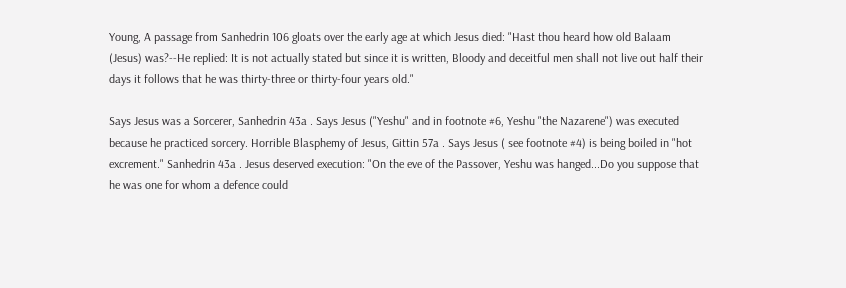Young, A passage from Sanhedrin 106 gloats over the early age at which Jesus died: "Hast thou heard how old Balaam (Jesus) was?--He replied: It is not actually stated but since it is written, Bloody and deceitful men shall not live out half their days it follows that he was thirty-three or thirty-four years old."

Says Jesus was a Sorcerer, Sanhedrin 43a . Says Jesus ("Yeshu" and in footnote #6, Yeshu "the Nazarene") was executed because he practiced sorcery. Horrible Blasphemy of Jesus, Gittin 57a . Says Jesus ( see footnote #4) is being boiled in "hot excrement." Sanhedrin 43a . Jesus deserved execution: "On the eve of the Passover, Yeshu was hanged...Do you suppose that he was one for whom a defence could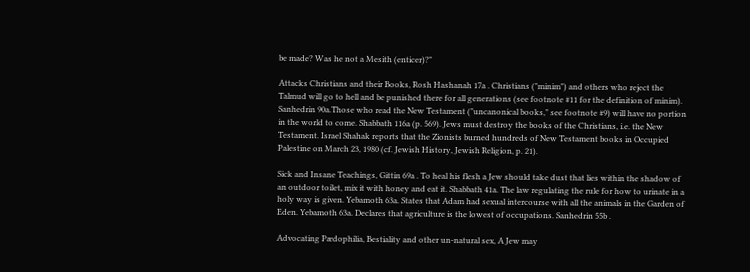be made? Was he not a Mesith (enticer)?"

Attacks Christians and their Books, Rosh Hashanah 17a . Christians ("minim") and others who reject the Talmud will go to hell and be punished there for all generations (see footnote #11 for the definition of minim). Sanhedrin 90a.Those who read the New Testament ("uncanonical books," see footnote #9) will have no portion in the world to come. Shabbath 116a (p. 569). Jews must destroy the books of the Christians, i.e. the New Testament. Israel Shahak reports that the Zionists burned hundreds of New Testament books in Occupied Palestine on March 23, 1980 (cf. Jewish History, Jewish Religion, p. 21).

Sick and Insane Teachings, Gittin 69a . To heal his flesh a Jew should take dust that lies within the shadow of an outdoor toilet, mix it with honey and eat it. Shabbath 41a. The law regulating the rule for how to urinate in a holy way is given. Yebamoth 63a. States that Adam had sexual intercourse with all the animals in the Garden of Eden. Yebamoth 63a. Declares that agriculture is the lowest of occupations. Sanhedrin 55b .

Advocating Pædophilia, Bestiality and other un-natural sex, A Jew may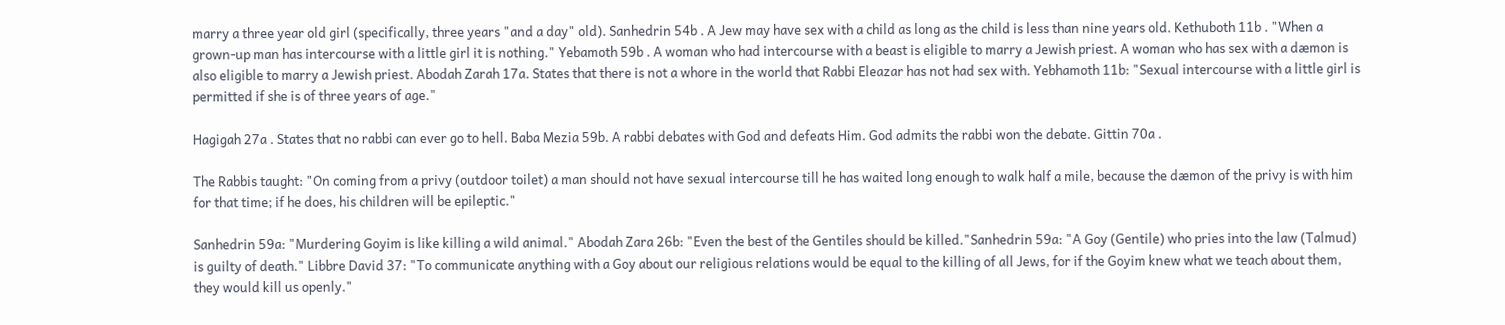marry a three year old girl (specifically, three years "and a day" old). Sanhedrin 54b . A Jew may have sex with a child as long as the child is less than nine years old. Kethuboth 11b . "When a grown-up man has intercourse with a little girl it is nothing." Yebamoth 59b . A woman who had intercourse with a beast is eligible to marry a Jewish priest. A woman who has sex with a dæmon is also eligible to marry a Jewish priest. Abodah Zarah 17a. States that there is not a whore in the world that Rabbi Eleazar has not had sex with. Yebhamoth 11b: "Sexual intercourse with a little girl is permitted if she is of three years of age."

Hagigah 27a . States that no rabbi can ever go to hell. Baba Mezia 59b. A rabbi debates with God and defeats Him. God admits the rabbi won the debate. Gittin 70a .

The Rabbis taught: "On coming from a privy (outdoor toilet) a man should not have sexual intercourse till he has waited long enough to walk half a mile, because the dæmon of the privy is with him for that time; if he does, his children will be epileptic."

Sanhedrin 59a: "Murdering Goyim is like killing a wild animal." Abodah Zara 26b: "Even the best of the Gentiles should be killed."Sanhedrin 59a: "A Goy (Gentile) who pries into the law (Talmud) is guilty of death." Libbre David 37: "To communicate anything with a Goy about our religious relations would be equal to the killing of all Jews, for if the Goyim knew what we teach about them, they would kill us openly."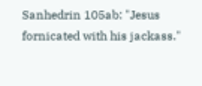Sanhedrin 105ab: "Jesus fornicated with his jackass."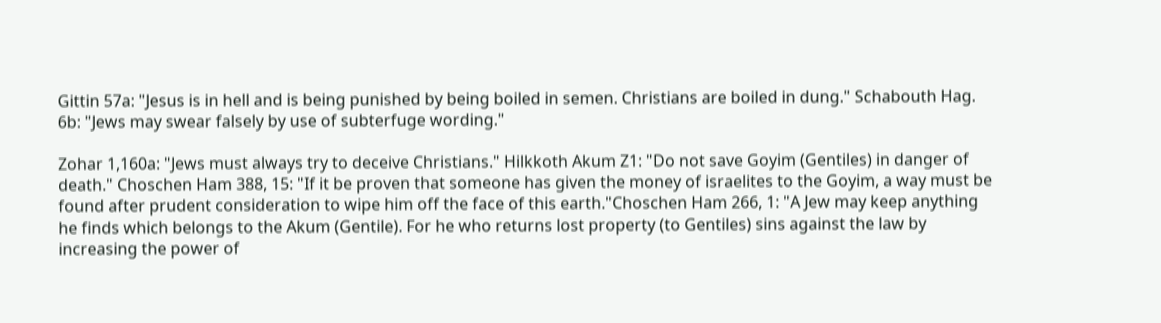Gittin 57a: "Jesus is in hell and is being punished by being boiled in semen. Christians are boiled in dung." Schabouth Hag. 6b: "Jews may swear falsely by use of subterfuge wording."

Zohar 1,160a: "Jews must always try to deceive Christians." Hilkkoth Akum Z1: "Do not save Goyim (Gentiles) in danger of death." Choschen Ham 388, 15: "If it be proven that someone has given the money of israelites to the Goyim, a way must be found after prudent consideration to wipe him off the face of this earth."Choschen Ham 266, 1: "A Jew may keep anything he finds which belongs to the Akum (Gentile). For he who returns lost property (to Gentiles) sins against the law by increasing the power of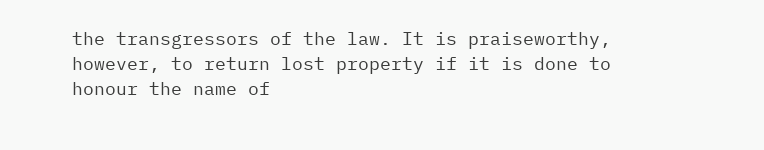the transgressors of the law. It is praiseworthy, however, to return lost property if it is done to honour the name of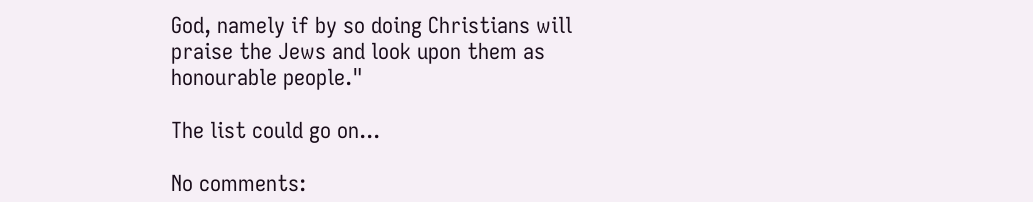God, namely if by so doing Christians will praise the Jews and look upon them as honourable people."

The list could go on...

No comments: